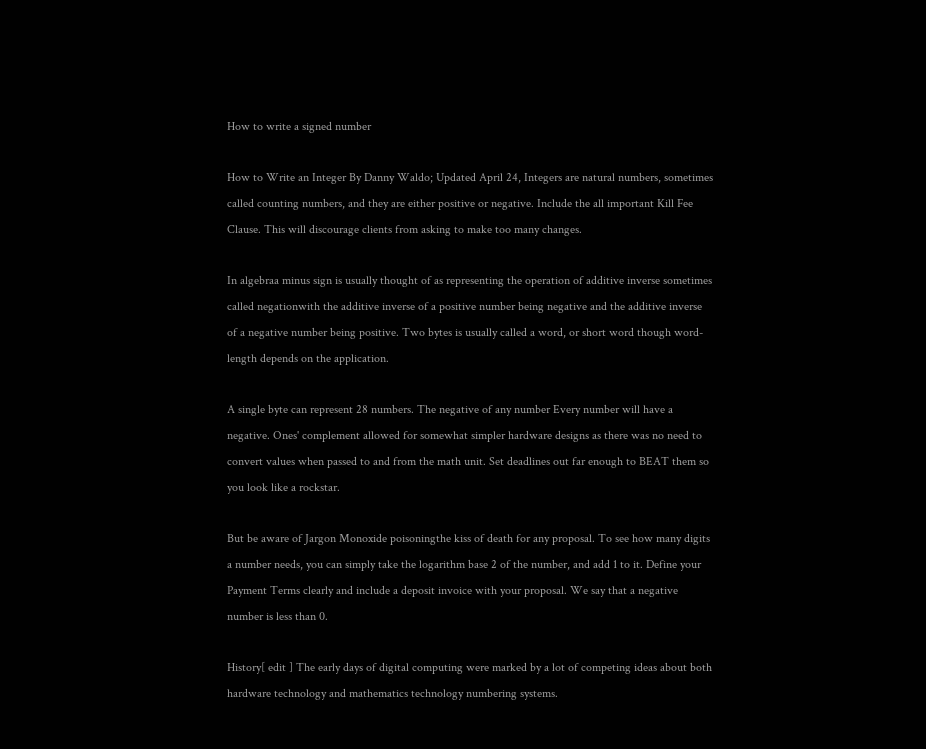How to write a signed number

How to Write an Integer By Danny Waldo; Updated April 24, Integers are natural numbers, sometimes called counting numbers, and they are either positive or negative. Include the all important Kill Fee Clause. This will discourage clients from asking to make too many changes.

In algebraa minus sign is usually thought of as representing the operation of additive inverse sometimes called negationwith the additive inverse of a positive number being negative and the additive inverse of a negative number being positive. Two bytes is usually called a word, or short word though word-length depends on the application.

A single byte can represent 28 numbers. The negative of any number Every number will have a negative. Ones' complement allowed for somewhat simpler hardware designs as there was no need to convert values when passed to and from the math unit. Set deadlines out far enough to BEAT them so you look like a rockstar.

But be aware of Jargon Monoxide poisoningthe kiss of death for any proposal. To see how many digits a number needs, you can simply take the logarithm base 2 of the number, and add 1 to it. Define your Payment Terms clearly and include a deposit invoice with your proposal. We say that a negative number is less than 0.

History[ edit ] The early days of digital computing were marked by a lot of competing ideas about both hardware technology and mathematics technology numbering systems.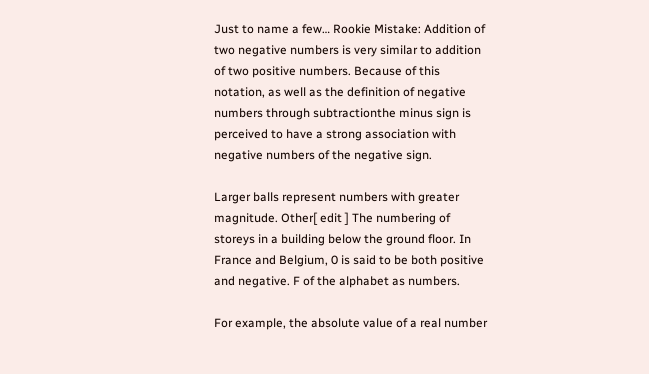Just to name a few… Rookie Mistake: Addition of two negative numbers is very similar to addition of two positive numbers. Because of this notation, as well as the definition of negative numbers through subtractionthe minus sign is perceived to have a strong association with negative numbers of the negative sign.

Larger balls represent numbers with greater magnitude. Other[ edit ] The numbering of storeys in a building below the ground floor. In France and Belgium, 0 is said to be both positive and negative. F of the alphabet as numbers.

For example, the absolute value of a real number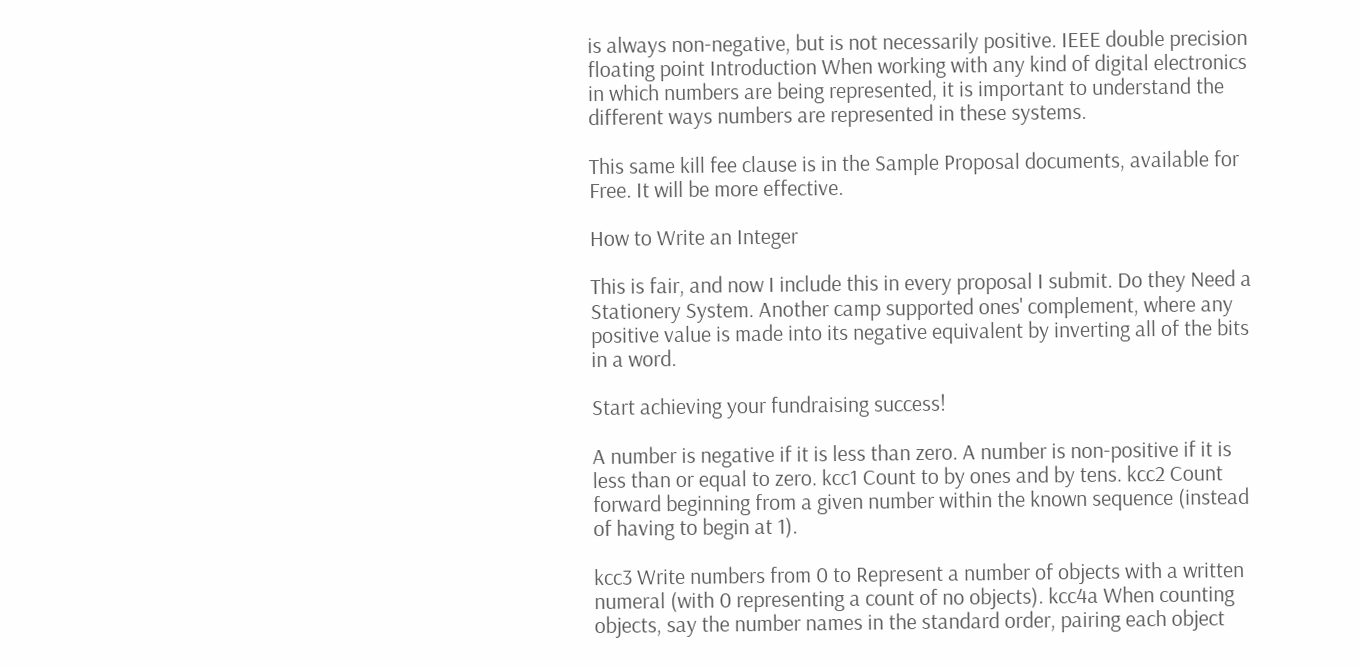is always non-negative, but is not necessarily positive. IEEE double precision floating point Introduction When working with any kind of digital electronics in which numbers are being represented, it is important to understand the different ways numbers are represented in these systems.

This same kill fee clause is in the Sample Proposal documents, available for Free. It will be more effective.

How to Write an Integer

This is fair, and now I include this in every proposal I submit. Do they Need a Stationery System. Another camp supported ones' complement, where any positive value is made into its negative equivalent by inverting all of the bits in a word.

Start achieving your fundraising success!

A number is negative if it is less than zero. A number is non-positive if it is less than or equal to zero. kcc1 Count to by ones and by tens. kcc2 Count forward beginning from a given number within the known sequence (instead of having to begin at 1).

kcc3 Write numbers from 0 to Represent a number of objects with a written numeral (with 0 representing a count of no objects). kcc4a When counting objects, say the number names in the standard order, pairing each object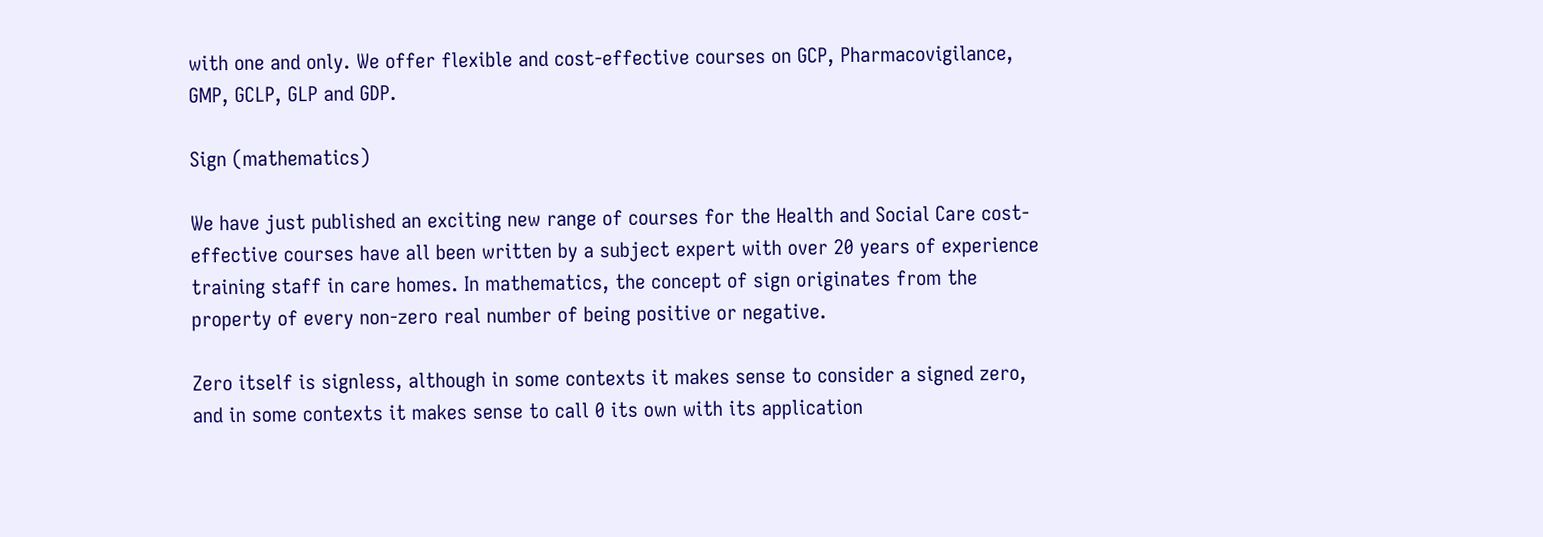with one and only. We offer flexible and cost-effective courses on GCP, Pharmacovigilance, GMP, GCLP, GLP and GDP.

Sign (mathematics)

We have just published an exciting new range of courses for the Health and Social Care cost-effective courses have all been written by a subject expert with over 20 years of experience training staff in care homes. In mathematics, the concept of sign originates from the property of every non-zero real number of being positive or negative.

Zero itself is signless, although in some contexts it makes sense to consider a signed zero, and in some contexts it makes sense to call 0 its own with its application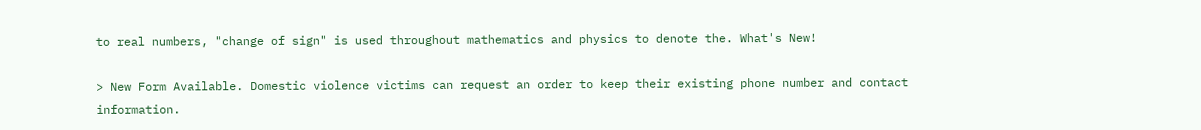to real numbers, "change of sign" is used throughout mathematics and physics to denote the. What's New!

> New Form Available. Domestic violence victims can request an order to keep their existing phone number and contact information.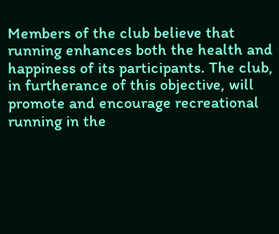Members of the club believe that running enhances both the health and happiness of its participants. The club, in furtherance of this objective, will promote and encourage recreational running in the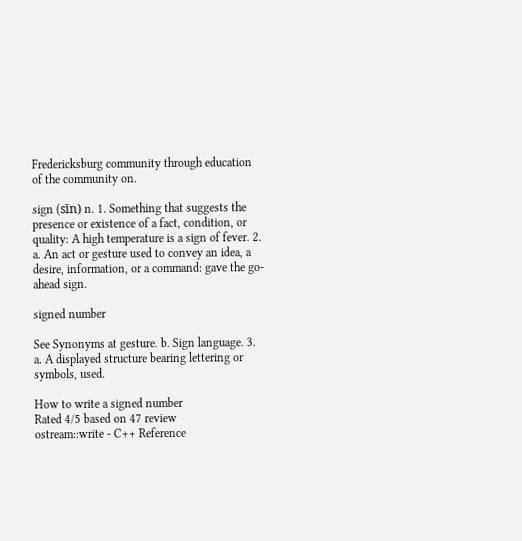Fredericksburg community through education of the community on.

sign (sīn) n. 1. Something that suggests the presence or existence of a fact, condition, or quality: A high temperature is a sign of fever. 2. a. An act or gesture used to convey an idea, a desire, information, or a command: gave the go-ahead sign.

signed number

See Synonyms at gesture. b. Sign language. 3. a. A displayed structure bearing lettering or symbols, used.

How to write a signed number
Rated 4/5 based on 47 review
ostream::write - C++ Reference